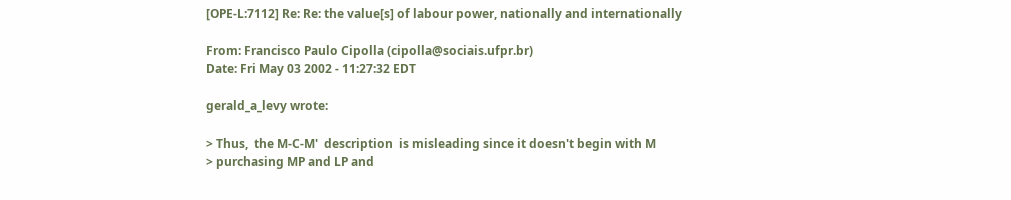[OPE-L:7112] Re: Re: the value[s] of labour power, nationally and internationally

From: Francisco Paulo Cipolla (cipolla@sociais.ufpr.br)
Date: Fri May 03 2002 - 11:27:32 EDT

gerald_a_levy wrote:

> Thus,  the M-C-M'  description  is misleading since it doesn't begin with M
> purchasing MP and LP and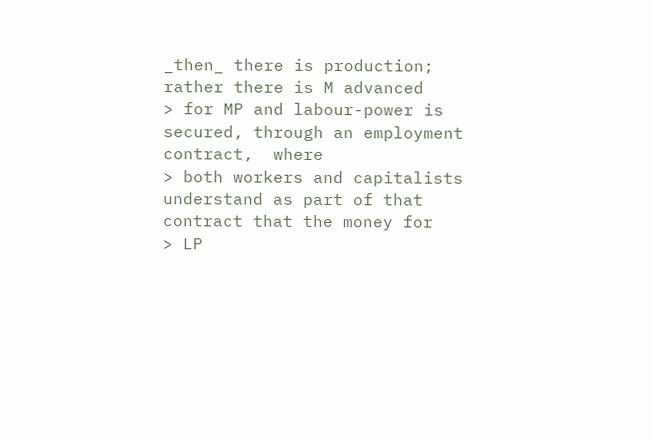_then_ there is production; rather there is M advanced
> for MP and labour-power is secured, through an employment contract,  where
> both workers and capitalists understand as part of that contract that the money for
> LP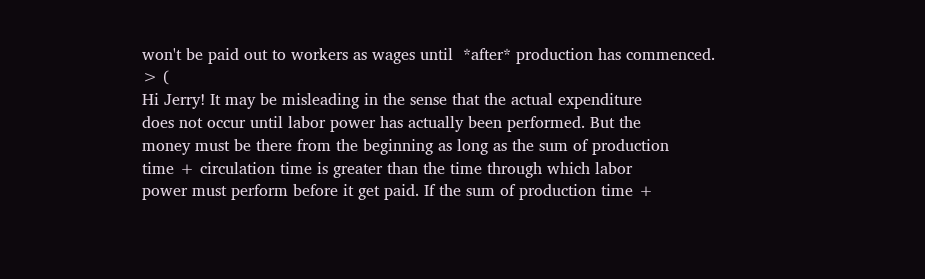won't be paid out to workers as wages until  *after* production has commenced.
> (
Hi Jerry! It may be misleading in the sense that the actual expenditure
does not occur until labor power has actually been performed. But the
money must be there from the beginning as long as the sum of production
time + circulation time is greater than the time through which labor
power must perform before it get paid. If the sum of production time +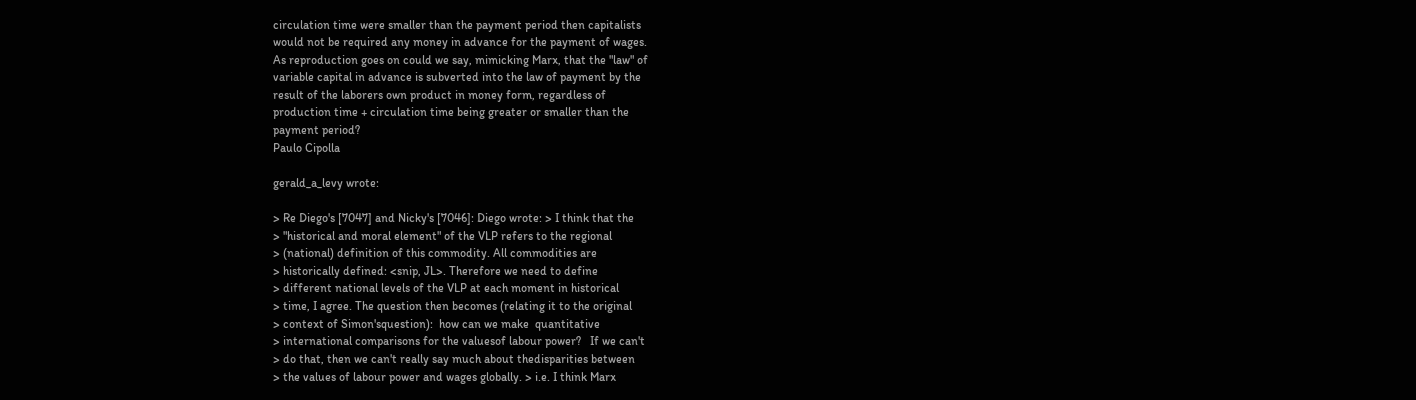circulation time were smaller than the payment period then capitalists
would not be required any money in advance for the payment of wages.
As reproduction goes on could we say, mimicking Marx, that the "law" of
variable capital in advance is subverted into the law of payment by the
result of the laborers own product in money form, regardless of
production time + circulation time being greater or smaller than the
payment period?
Paulo Cipolla

gerald_a_levy wrote:

> Re Diego's [7047] and Nicky's [7046]: Diego wrote: > I think that the
> "historical and moral element" of the VLP refers to the regional
> (national) definition of this commodity. All commodities are
> historically defined: <snip, JL>. Therefore we need to define
> different national levels of the VLP at each moment in historical
> time, I agree. The question then becomes (relating it to the original
> context of Simon'squestion):  how can we make  quantitative
> international comparisons for the valuesof labour power?   If we can't
> do that, then we can't really say much about thedisparities between
> the values of labour power and wages globally. > i.e. I think Marx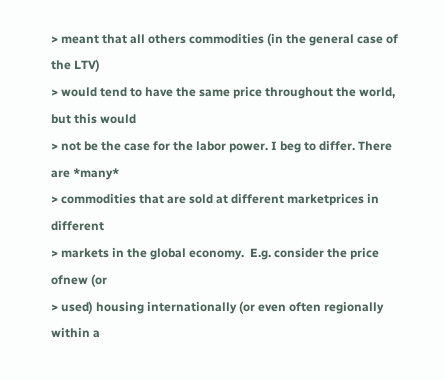> meant that all others commodities (in the general case of the LTV)
> would tend to have the same price throughout the world, but this would
> not be the case for the labor power. I beg to differ. There are *many*
> commodities that are sold at different marketprices in different
> markets in the global economy.  E.g. consider the price ofnew (or
> used) housing internationally (or even often regionally within a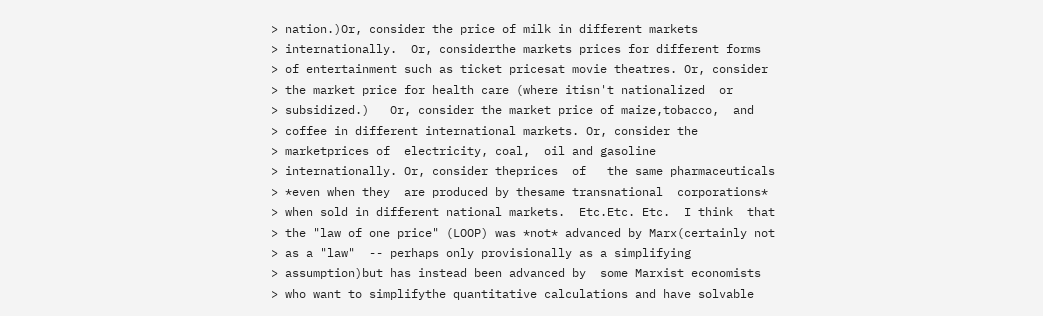> nation.)Or, consider the price of milk in different markets
> internationally.  Or, considerthe markets prices for different forms
> of entertainment such as ticket pricesat movie theatres. Or, consider
> the market price for health care (where itisn't nationalized  or
> subsidized.)   Or, consider the market price of maize,tobacco,  and
> coffee in different international markets. Or, consider the
> marketprices of  electricity, coal,  oil and gasoline
> internationally. Or, consider theprices  of   the same pharmaceuticals
> *even when they  are produced by thesame transnational  corporations*
> when sold in different national markets.  Etc.Etc. Etc.  I think  that
> the "law of one price" (LOOP) was *not* advanced by Marx(certainly not
> as a "law"  -- perhaps only provisionally as a simplifying
> assumption)but has instead been advanced by  some Marxist economists
> who want to simplifythe quantitative calculations and have solvable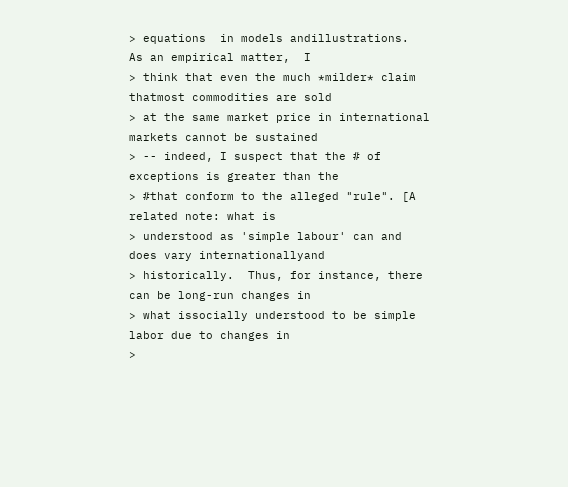> equations  in models andillustrations.  As an empirical matter,  I
> think that even the much *milder* claim thatmost commodities are sold
> at the same market price in international markets cannot be sustained
> -- indeed, I suspect that the # of exceptions is greater than the
> #that conform to the alleged "rule". [A related note: what is
> understood as 'simple labour' can and does vary internationallyand
> historically.  Thus, for instance, there can be long-run changes in
> what issocially understood to be simple labor due to changes in
>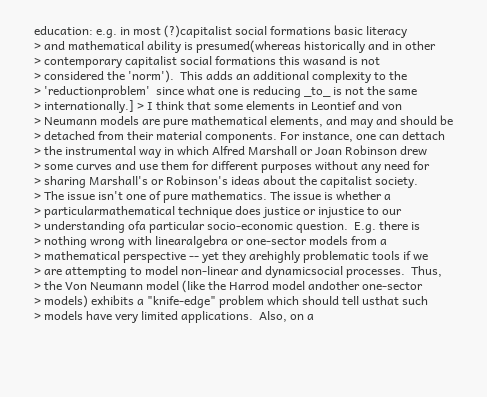education: e.g. in most (?)capitalist social formations basic literacy
> and mathematical ability is presumed(whereas historically and in other
> contemporary capitalist social formations this wasand is not
> considered the 'norm').  This adds an additional complexity to the
> 'reductionproblem'  since what one is reducing _to_ is not the same
> internationally.] > I think that some elements in Leontief and von
> Neumann models are pure mathematical elements, and may and should be
> detached from their material components. For instance, one can dettach
> the instrumental way in which Alfred Marshall or Joan Robinson drew
> some curves and use them for different purposes without any need for
> sharing Marshall's or Robinson's ideas about the capitalist society.
> The issue isn't one of pure mathematics. The issue is whether a
> particularmathematical technique does justice or injustice to our
> understanding ofa particular socio-economic question.  E.g. there is
> nothing wrong with linearalgebra or one-sector models from a
> mathematical perspective -- yet they arehighly problematic tools if we
> are attempting to model non-linear and dynamicsocial processes.  Thus,
> the Von Neumann model (like the Harrod model andother one-sector
> models) exhibits a "knife-edge" problem which should tell usthat such
> models have very limited applications.  Also, on a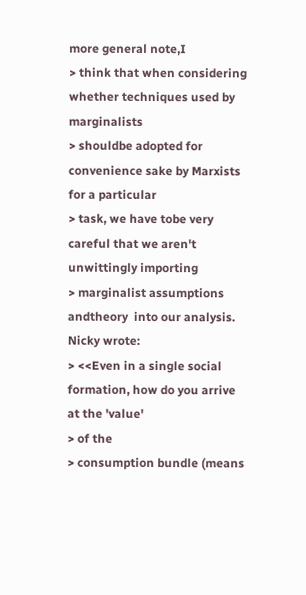more general note,I
> think that when considering whether techniques used by marginalists
> shouldbe adopted for convenience sake by Marxists for a particular
> task, we have tobe very careful that we aren't unwittingly importing
> marginalist assumptions andtheory  into our analysis. Nicky wrote:
> <<Even in a single social formation, how do you arrive at the 'value'
> of the
> consumption bundle (means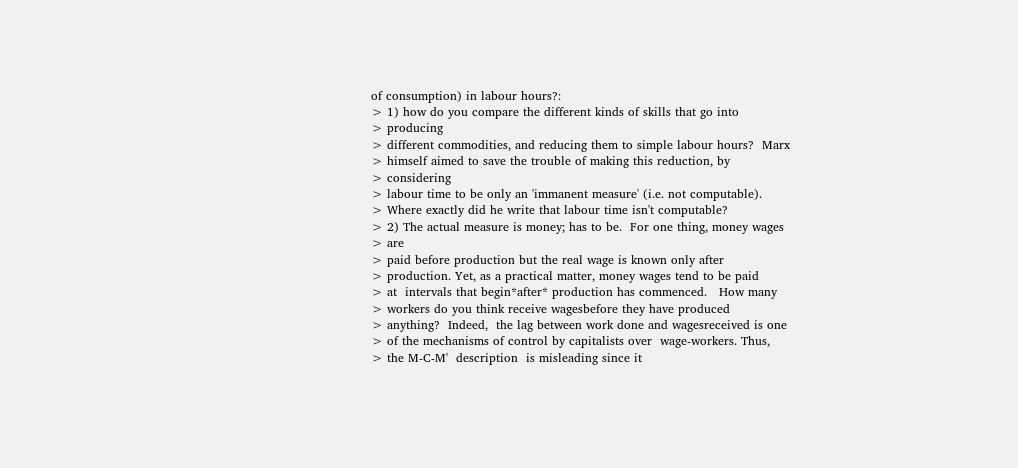of consumption) in labour hours?:
> 1) how do you compare the different kinds of skills that go into
> producing
> different commodities, and reducing them to simple labour hours?  Marx
> himself aimed to save the trouble of making this reduction, by
> considering
> labour time to be only an 'immanent measure' (i.e. not computable).
> Where exactly did he write that labour time isn't computable?
> 2) The actual measure is money; has to be.  For one thing, money wages
> are
> paid before production but the real wage is known only after
> production. Yet, as a practical matter, money wages tend to be paid
> at  intervals that begin*after* production has commenced.   How many
> workers do you think receive wagesbefore they have produced
> anything?  Indeed,  the lag between work done and wagesreceived is one
> of the mechanisms of control by capitalists over  wage-workers. Thus,
> the M-C-M'  description  is misleading since it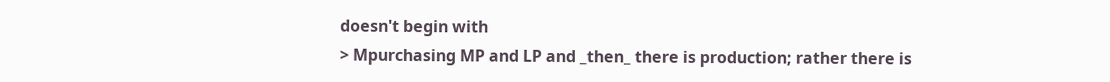doesn't begin with
> Mpurchasing MP and LP and _then_ there is production; rather there is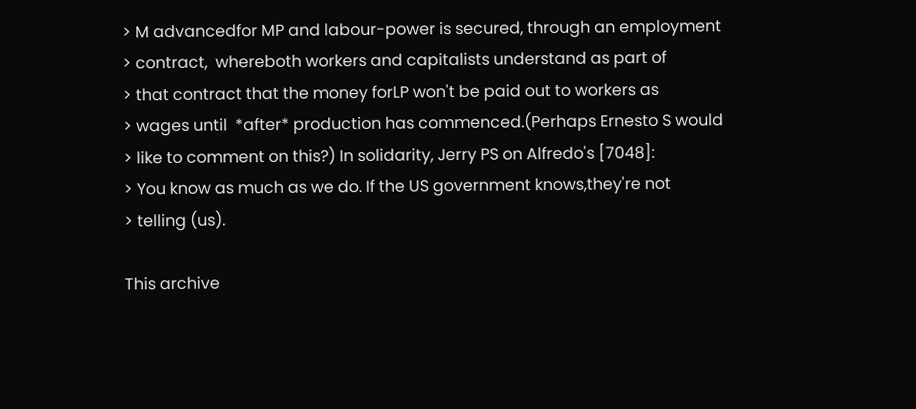> M advancedfor MP and labour-power is secured, through an employment
> contract,  whereboth workers and capitalists understand as part of
> that contract that the money forLP won't be paid out to workers as
> wages until  *after* production has commenced.(Perhaps Ernesto S would
> like to comment on this?) In solidarity, Jerry PS on Alfredo's [7048]:
> You know as much as we do. If the US government knows,they're not
> telling (us).

This archive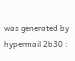was generated by hypermail 2b30 :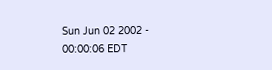Sun Jun 02 2002 - 00:00:06 EDT